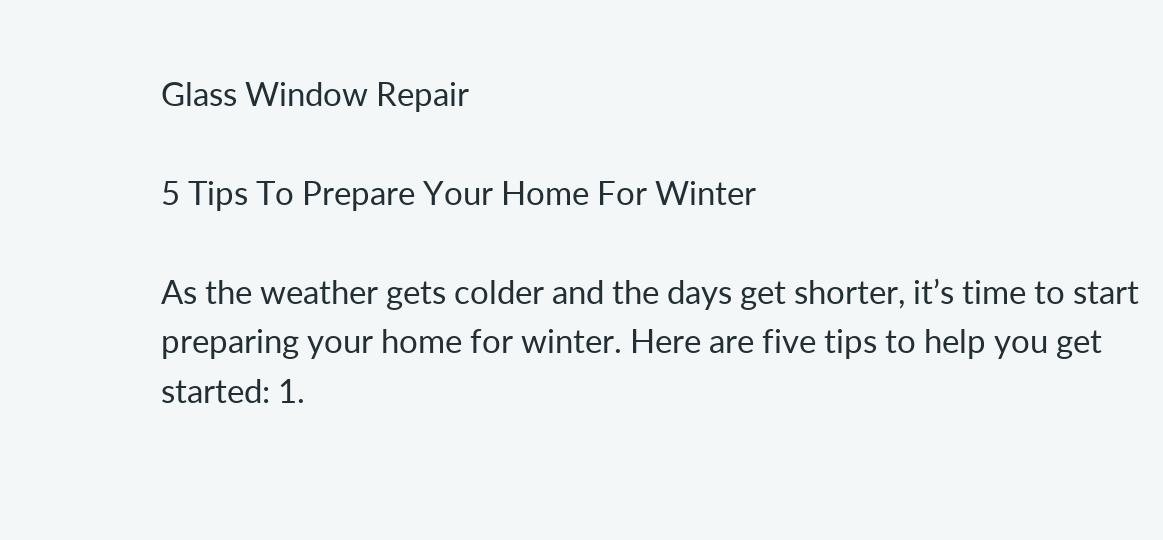Glass Window Repair

5 Tips To Prepare Your Home For Winter

As the weather gets colder and the days get shorter, it’s time to start preparing your home for winter. Here are five tips to help you get started: 1.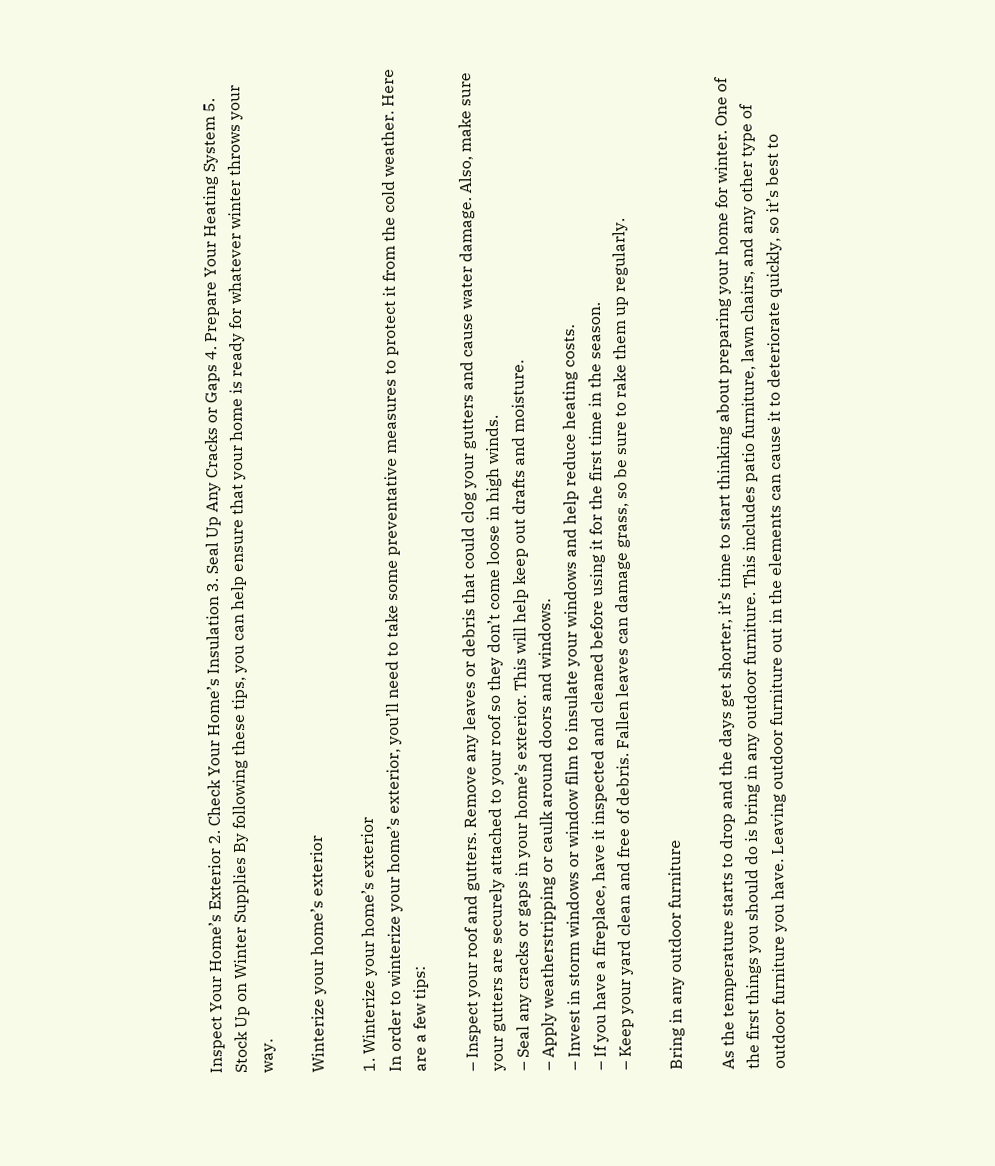Inspect Your Home’s Exterior 2. Check Your Home’s Insulation 3. Seal Up Any Cracks or Gaps 4. Prepare Your Heating System 5. Stock Up on Winter Supplies By following these tips, you can help ensure that your home is ready for whatever winter throws your way.

Winterize your home’s exterior

1. Winterize your home’s exterior
In order to winterize your home’s exterior, you’ll need to take some preventative measures to protect it from the cold weather. Here are a few tips:

– Inspect your roof and gutters. Remove any leaves or debris that could clog your gutters and cause water damage. Also, make sure your gutters are securely attached to your roof so they don’t come loose in high winds.
– Seal any cracks or gaps in your home’s exterior. This will help keep out drafts and moisture.
– Apply weatherstripping or caulk around doors and windows.
– Invest in storm windows or window film to insulate your windows and help reduce heating costs.
– If you have a fireplace, have it inspected and cleaned before using it for the first time in the season.
– Keep your yard clean and free of debris. Fallen leaves can damage grass, so be sure to rake them up regularly.

Bring in any outdoor furniture

As the temperature starts to drop and the days get shorter, it’s time to start thinking about preparing your home for winter. One of the first things you should do is bring in any outdoor furniture. This includes patio furniture, lawn chairs, and any other type of outdoor furniture you have. Leaving outdoor furniture out in the elements can cause it to deteriorate quickly, so it’s best to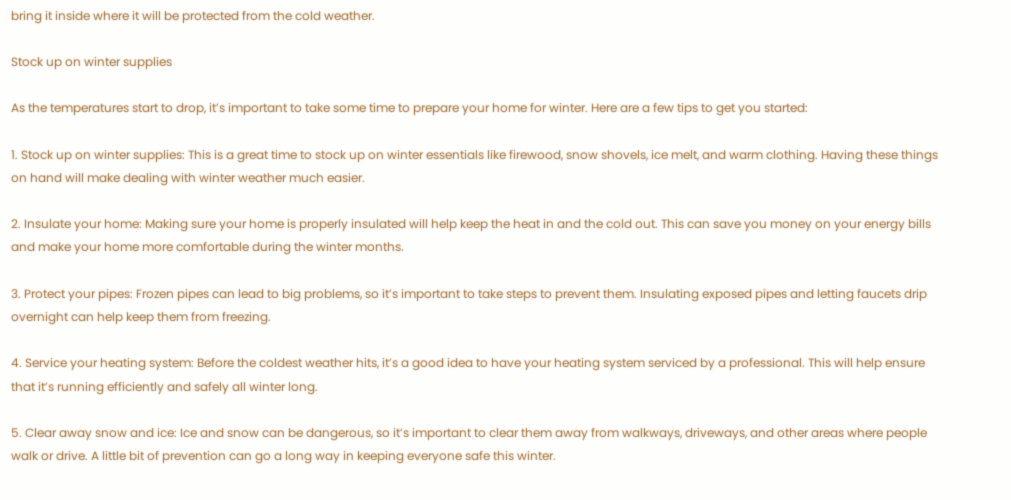bring it inside where it will be protected from the cold weather.

Stock up on winter supplies

As the temperatures start to drop, it’s important to take some time to prepare your home for winter. Here are a few tips to get you started:

1. Stock up on winter supplies: This is a great time to stock up on winter essentials like firewood, snow shovels, ice melt, and warm clothing. Having these things on hand will make dealing with winter weather much easier.

2. Insulate your home: Making sure your home is properly insulated will help keep the heat in and the cold out. This can save you money on your energy bills and make your home more comfortable during the winter months.

3. Protect your pipes: Frozen pipes can lead to big problems, so it’s important to take steps to prevent them. Insulating exposed pipes and letting faucets drip overnight can help keep them from freezing.

4. Service your heating system: Before the coldest weather hits, it’s a good idea to have your heating system serviced by a professional. This will help ensure that it’s running efficiently and safely all winter long.

5. Clear away snow and ice: Ice and snow can be dangerous, so it’s important to clear them away from walkways, driveways, and other areas where people walk or drive. A little bit of prevention can go a long way in keeping everyone safe this winter.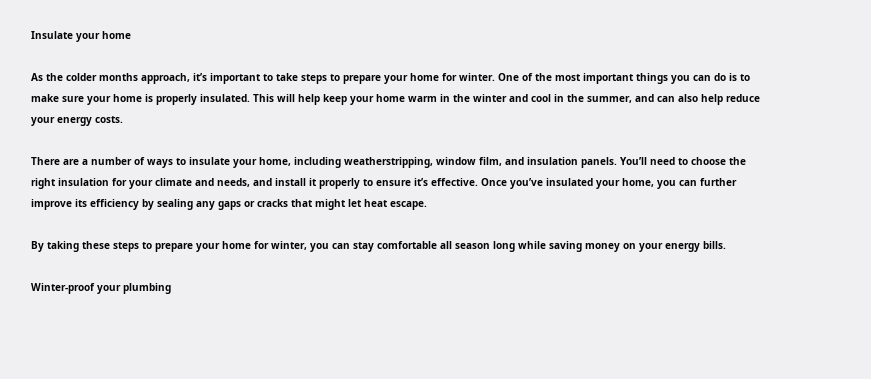Insulate your home

As the colder months approach, it’s important to take steps to prepare your home for winter. One of the most important things you can do is to make sure your home is properly insulated. This will help keep your home warm in the winter and cool in the summer, and can also help reduce your energy costs.

There are a number of ways to insulate your home, including weatherstripping, window film, and insulation panels. You’ll need to choose the right insulation for your climate and needs, and install it properly to ensure it’s effective. Once you’ve insulated your home, you can further improve its efficiency by sealing any gaps or cracks that might let heat escape.

By taking these steps to prepare your home for winter, you can stay comfortable all season long while saving money on your energy bills.

Winter-proof your plumbing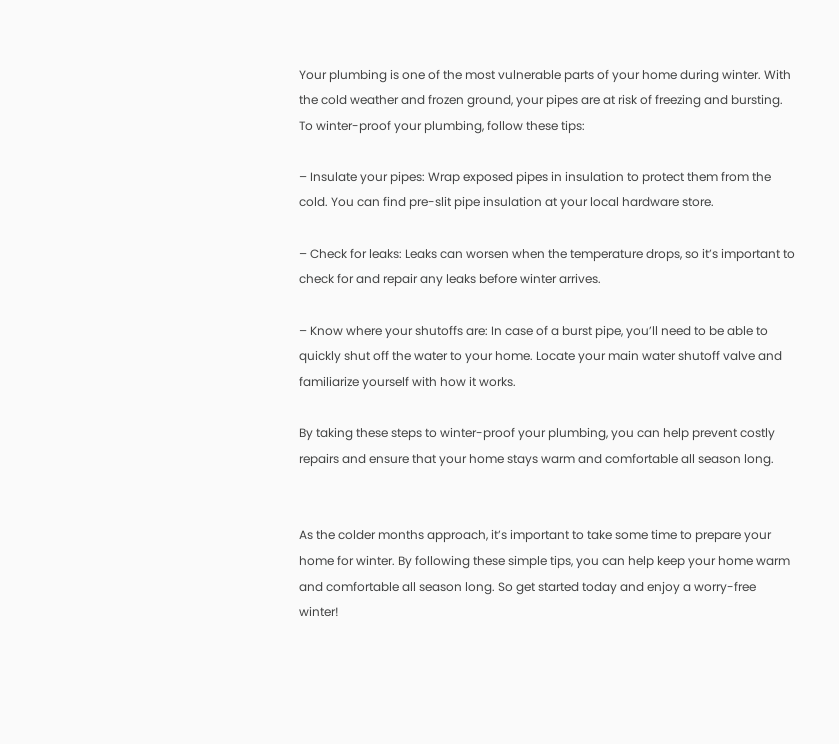Your plumbing is one of the most vulnerable parts of your home during winter. With the cold weather and frozen ground, your pipes are at risk of freezing and bursting. To winter-proof your plumbing, follow these tips:

– Insulate your pipes: Wrap exposed pipes in insulation to protect them from the cold. You can find pre-slit pipe insulation at your local hardware store.

– Check for leaks: Leaks can worsen when the temperature drops, so it’s important to check for and repair any leaks before winter arrives.

– Know where your shutoffs are: In case of a burst pipe, you’ll need to be able to quickly shut off the water to your home. Locate your main water shutoff valve and familiarize yourself with how it works.

By taking these steps to winter-proof your plumbing, you can help prevent costly repairs and ensure that your home stays warm and comfortable all season long.


As the colder months approach, it’s important to take some time to prepare your home for winter. By following these simple tips, you can help keep your home warm and comfortable all season long. So get started today and enjoy a worry-free winter!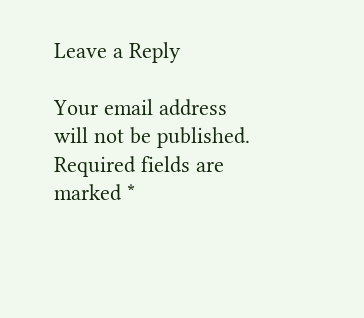Leave a Reply

Your email address will not be published. Required fields are marked *